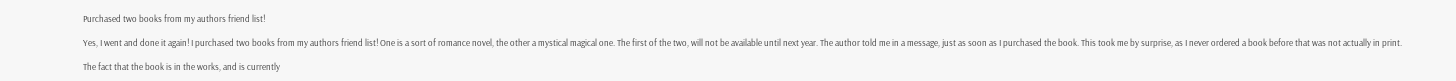Purchased two books from my authors friend list!

Yes, I went and done it again! I purchased two books from my authors friend list! One is a sort of romance novel, the other a mystical magical one. The first of the two, will not be available until next year. The author told me in a message, just as soon as I purchased the book. This took me by surprise, as I never ordered a book before that was not actually in print.

The fact that the book is in the works, and is currently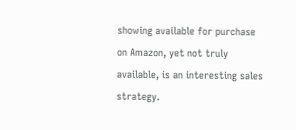showing available for purchase on Amazon, yet not truly available, is an interesting sales strategy.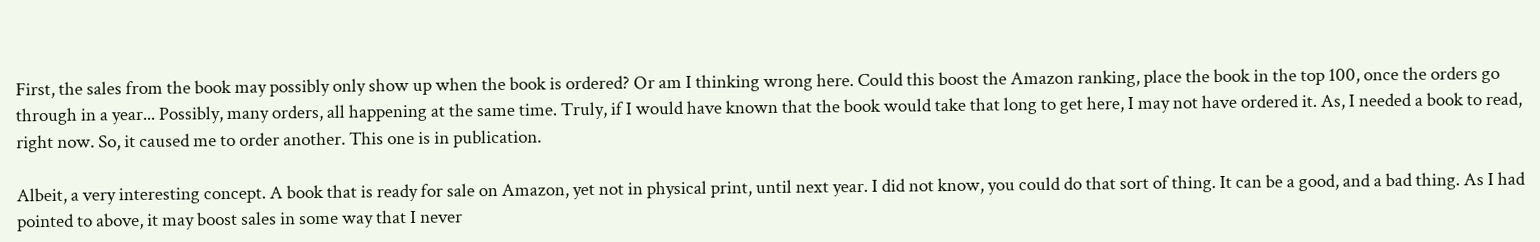First, the sales from the book may possibly only show up when the book is ordered? Or am I thinking wrong here. Could this boost the Amazon ranking, place the book in the top 100, once the orders go through in a year... Possibly, many orders, all happening at the same time. Truly, if I would have known that the book would take that long to get here, I may not have ordered it. As, I needed a book to read, right now. So, it caused me to order another. This one is in publication.

Albeit, a very interesting concept. A book that is ready for sale on Amazon, yet not in physical print, until next year. I did not know, you could do that sort of thing. It can be a good, and a bad thing. As I had pointed to above, it may boost sales in some way that I never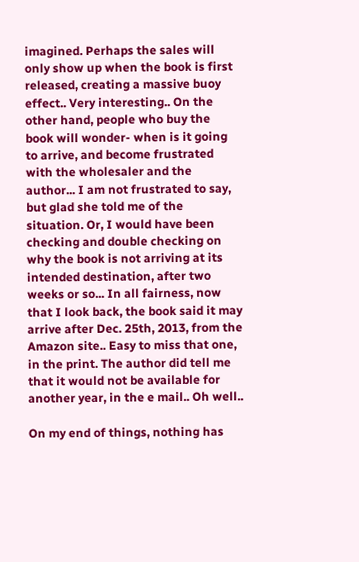imagined. Perhaps the sales will only show up when the book is first released, creating a massive buoy effect.. Very interesting.. On the other hand, people who buy the book will wonder- when is it going to arrive, and become frustrated with the wholesaler and the author... I am not frustrated to say, but glad she told me of the situation. Or, I would have been checking and double checking on why the book is not arriving at its intended destination, after two weeks or so... In all fairness, now that I look back, the book said it may arrive after Dec. 25th, 2013, from the Amazon site.. Easy to miss that one, in the print. The author did tell me that it would not be available for another year, in the e mail.. Oh well..

On my end of things, nothing has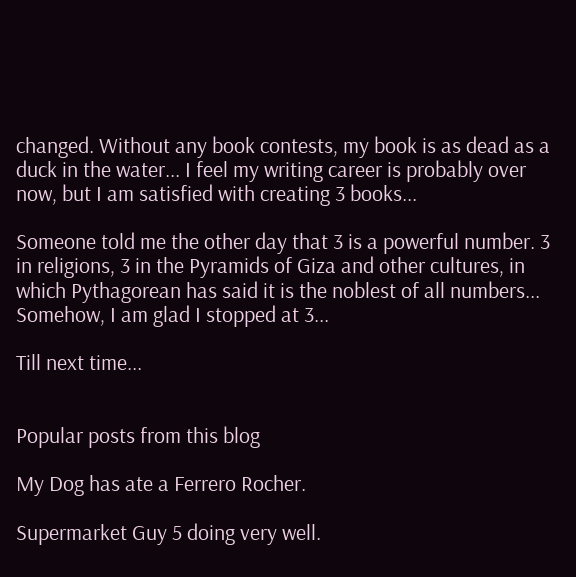changed. Without any book contests, my book is as dead as a duck in the water... I feel my writing career is probably over now, but I am satisfied with creating 3 books...

Someone told me the other day that 3 is a powerful number. 3 in religions, 3 in the Pyramids of Giza and other cultures, in which Pythagorean has said it is the noblest of all numbers... Somehow, I am glad I stopped at 3...

Till next time...


Popular posts from this blog

My Dog has ate a Ferrero Rocher.

Supermarket Guy 5 doing very well.